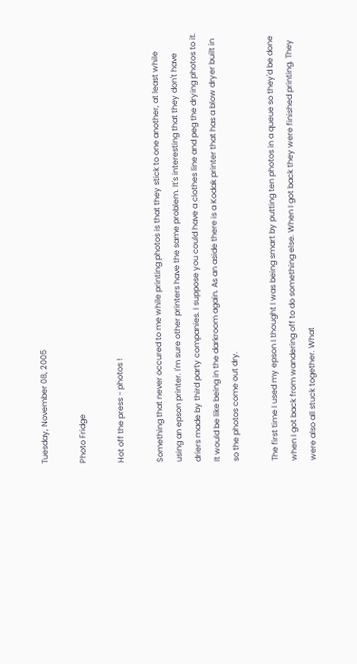Tuesday, November 08, 2005

Photo Fridge

Hot off the press - photos !

Something that never occured to me while printing photos is that they stick to one another, at least while using an epson printer. I'm sure other printers have the same problem. It's interesting that they don't have driers made by third party companies. I suppose you could have a clothes line and peg the drying photos to it. It would be like being in the darkroom again. As an aside there is a Kodak printer that has a blow dryer built in so the photos come out dry.

The first time I used my epson I thought I was being smart by putting ten photos in a queue so they'd be done when I got back from wandering off to do something else. When I got back they were finished printing. They were also all stuck together. What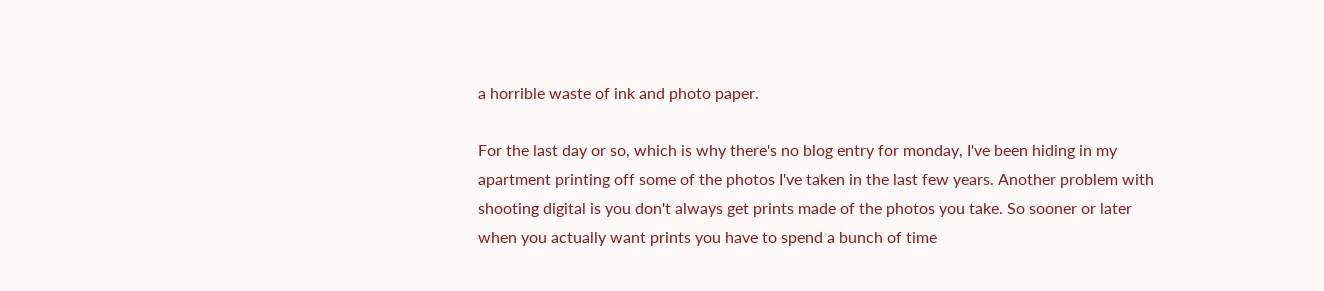a horrible waste of ink and photo paper.

For the last day or so, which is why there's no blog entry for monday, I've been hiding in my apartment printing off some of the photos I've taken in the last few years. Another problem with shooting digital is you don't always get prints made of the photos you take. So sooner or later when you actually want prints you have to spend a bunch of time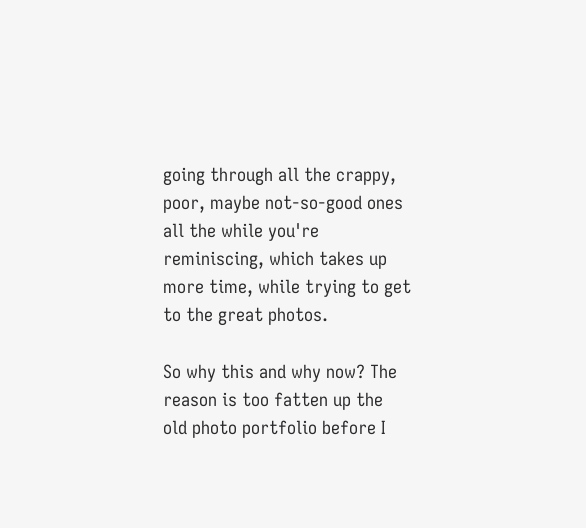going through all the crappy, poor, maybe not-so-good ones all the while you're reminiscing, which takes up more time, while trying to get to the great photos.

So why this and why now? The reason is too fatten up the old photo portfolio before I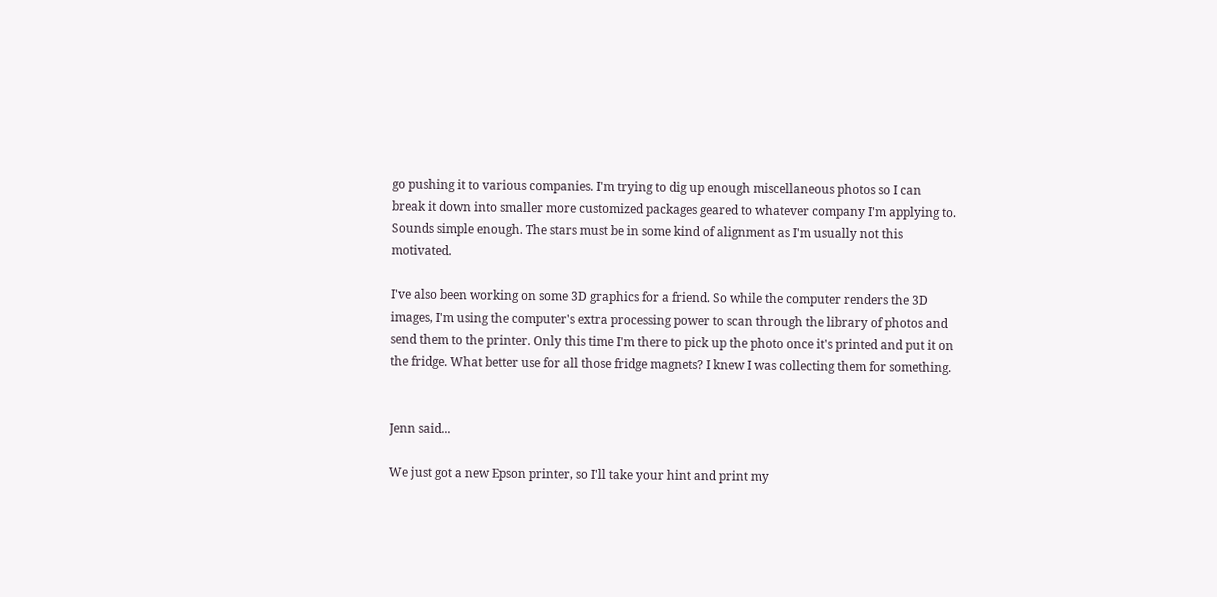go pushing it to various companies. I'm trying to dig up enough miscellaneous photos so I can break it down into smaller more customized packages geared to whatever company I'm applying to. Sounds simple enough. The stars must be in some kind of alignment as I'm usually not this motivated.

I've also been working on some 3D graphics for a friend. So while the computer renders the 3D images, I'm using the computer's extra processing power to scan through the library of photos and send them to the printer. Only this time I'm there to pick up the photo once it's printed and put it on the fridge. What better use for all those fridge magnets? I knew I was collecting them for something.


Jenn said...

We just got a new Epson printer, so I'll take your hint and print my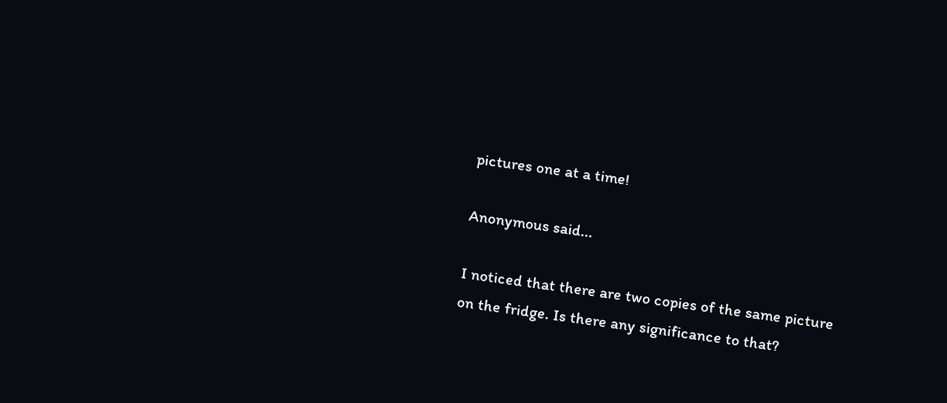pictures one at a time!

Anonymous said...

I noticed that there are two copies of the same picture on the fridge. Is there any significance to that?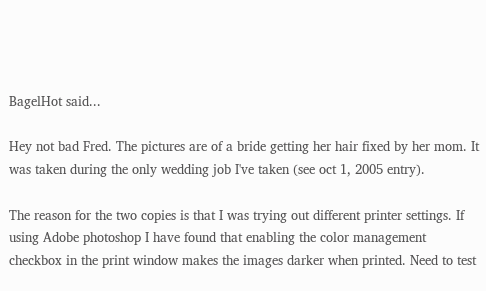BagelHot said...

Hey not bad Fred. The pictures are of a bride getting her hair fixed by her mom. It was taken during the only wedding job I've taken (see oct 1, 2005 entry).

The reason for the two copies is that I was trying out different printer settings. If using Adobe photoshop I have found that enabling the color management checkbox in the print window makes the images darker when printed. Need to test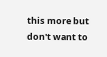this more but don't want to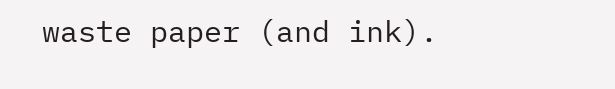waste paper (and ink).